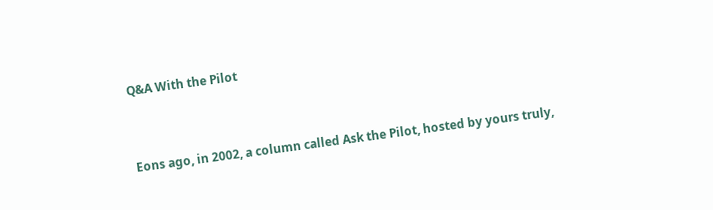Q&A With the Pilot


Eons ago, in 2002, a column called Ask the Pilot, hosted by yours truly,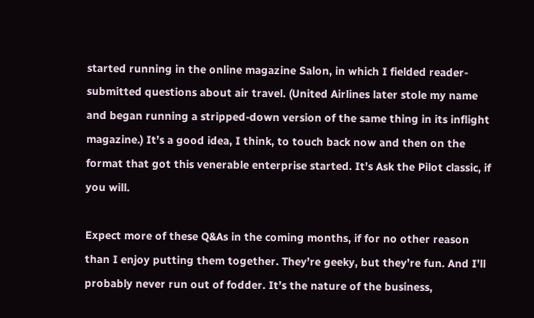started running in the online magazine Salon, in which I fielded reader-submitted questions about air travel. (United Airlines later stole my name and began running a stripped-down version of the same thing in its inflight magazine.) It’s a good idea, I think, to touch back now and then on the format that got this venerable enterprise started. It’s Ask the Pilot classic, if you will.

Expect more of these Q&As in the coming months, if for no other reason than I enjoy putting them together. They’re geeky, but they’re fun. And I’ll probably never run out of fodder. It’s the nature of the business,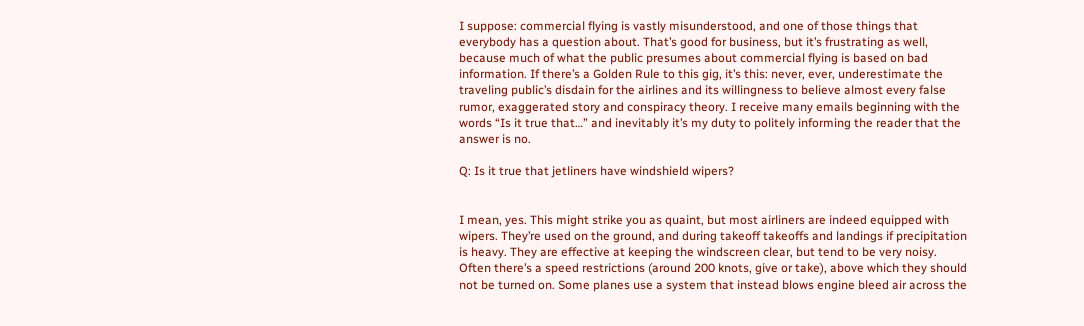I suppose: commercial flying is vastly misunderstood, and one of those things that everybody has a question about. That’s good for business, but it’s frustrating as well, because much of what the public presumes about commercial flying is based on bad information. If there’s a Golden Rule to this gig, it’s this: never, ever, underestimate the traveling public’s disdain for the airlines and its willingness to believe almost every false rumor, exaggerated story and conspiracy theory. I receive many emails beginning with the words “Is it true that…” and inevitably it’s my duty to politely informing the reader that the answer is no.

Q: Is it true that jetliners have windshield wipers?


I mean, yes. This might strike you as quaint, but most airliners are indeed equipped with wipers. They’re used on the ground, and during takeoff takeoffs and landings if precipitation is heavy. They are effective at keeping the windscreen clear, but tend to be very noisy. Often there’s a speed restrictions (around 200 knots, give or take), above which they should not be turned on. Some planes use a system that instead blows engine bleed air across the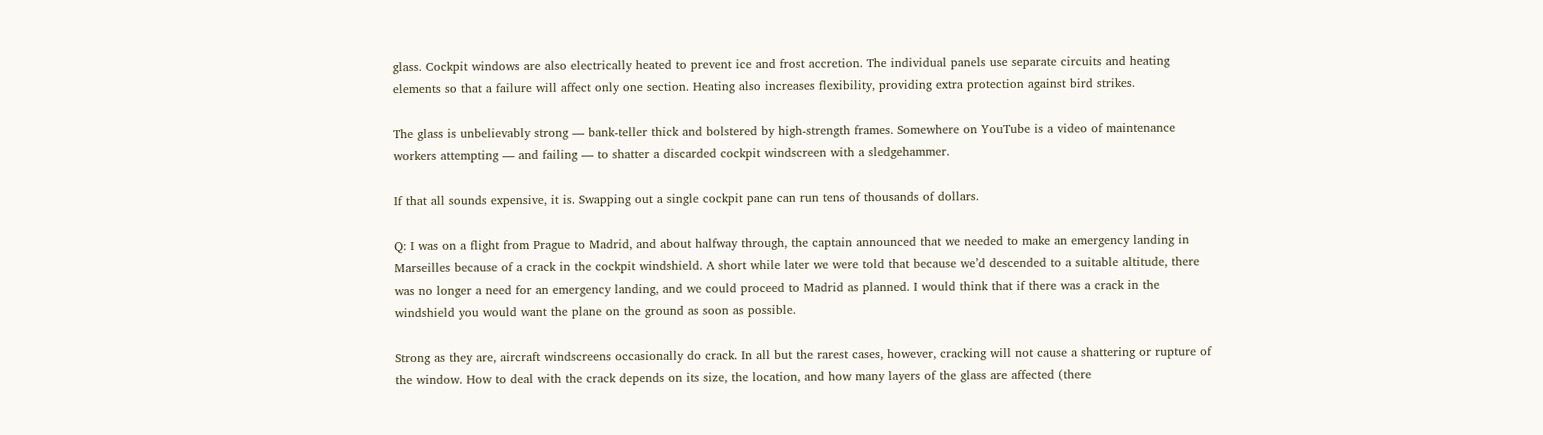glass. Cockpit windows are also electrically heated to prevent ice and frost accretion. The individual panels use separate circuits and heating elements so that a failure will affect only one section. Heating also increases flexibility, providing extra protection against bird strikes.

The glass is unbelievably strong — bank-teller thick and bolstered by high-strength frames. Somewhere on YouTube is a video of maintenance workers attempting — and failing — to shatter a discarded cockpit windscreen with a sledgehammer.

If that all sounds expensive, it is. Swapping out a single cockpit pane can run tens of thousands of dollars.

Q: I was on a flight from Prague to Madrid, and about halfway through, the captain announced that we needed to make an emergency landing in Marseilles because of a crack in the cockpit windshield. A short while later we were told that because we’d descended to a suitable altitude, there was no longer a need for an emergency landing, and we could proceed to Madrid as planned. I would think that if there was a crack in the windshield you would want the plane on the ground as soon as possible.

Strong as they are, aircraft windscreens occasionally do crack. In all but the rarest cases, however, cracking will not cause a shattering or rupture of the window. How to deal with the crack depends on its size, the location, and how many layers of the glass are affected (there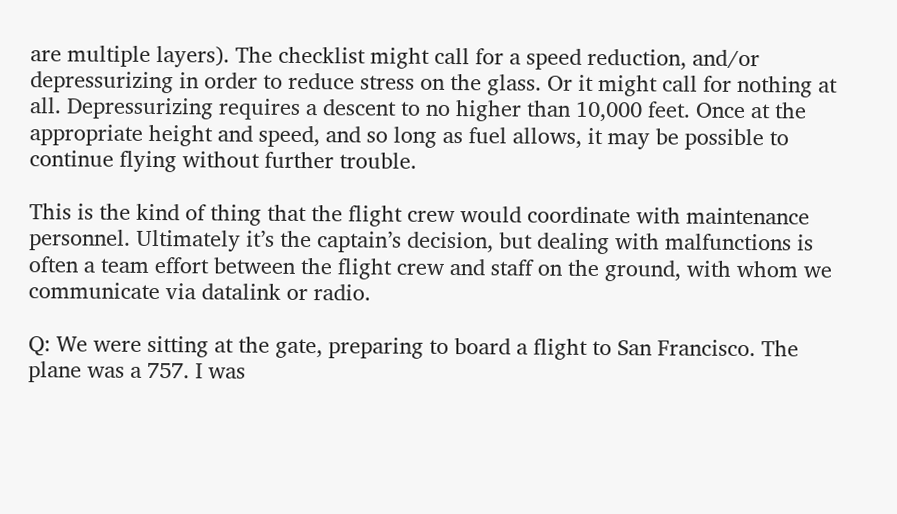are multiple layers). The checklist might call for a speed reduction, and/or depressurizing in order to reduce stress on the glass. Or it might call for nothing at all. Depressurizing requires a descent to no higher than 10,000 feet. Once at the appropriate height and speed, and so long as fuel allows, it may be possible to continue flying without further trouble.

This is the kind of thing that the flight crew would coordinate with maintenance personnel. Ultimately it’s the captain’s decision, but dealing with malfunctions is often a team effort between the flight crew and staff on the ground, with whom we communicate via datalink or radio.

Q: We were sitting at the gate, preparing to board a flight to San Francisco. The plane was a 757. I was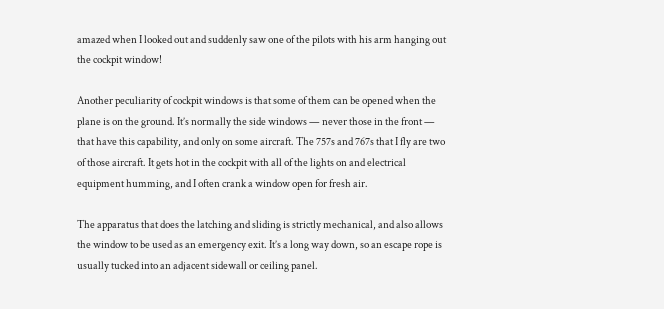amazed when I looked out and suddenly saw one of the pilots with his arm hanging out the cockpit window!

Another peculiarity of cockpit windows is that some of them can be opened when the plane is on the ground. It’s normally the side windows — never those in the front — that have this capability, and only on some aircraft. The 757s and 767s that I fly are two of those aircraft. It gets hot in the cockpit with all of the lights on and electrical equipment humming, and I often crank a window open for fresh air.

The apparatus that does the latching and sliding is strictly mechanical, and also allows the window to be used as an emergency exit. It’s a long way down, so an escape rope is usually tucked into an adjacent sidewall or ceiling panel.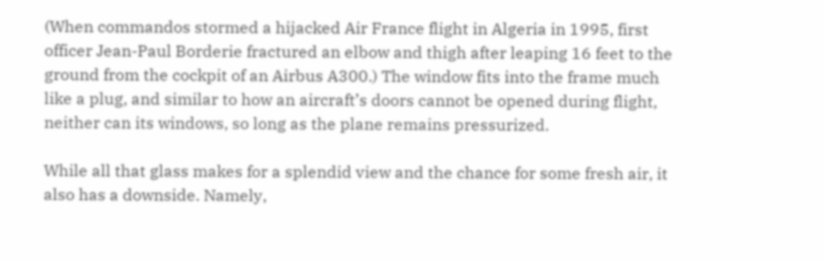(When commandos stormed a hijacked Air France flight in Algeria in 1995, first officer Jean-Paul Borderie fractured an elbow and thigh after leaping 16 feet to the ground from the cockpit of an Airbus A300.) The window fits into the frame much like a plug, and similar to how an aircraft’s doors cannot be opened during flight, neither can its windows, so long as the plane remains pressurized.

While all that glass makes for a splendid view and the chance for some fresh air, it also has a downside. Namely,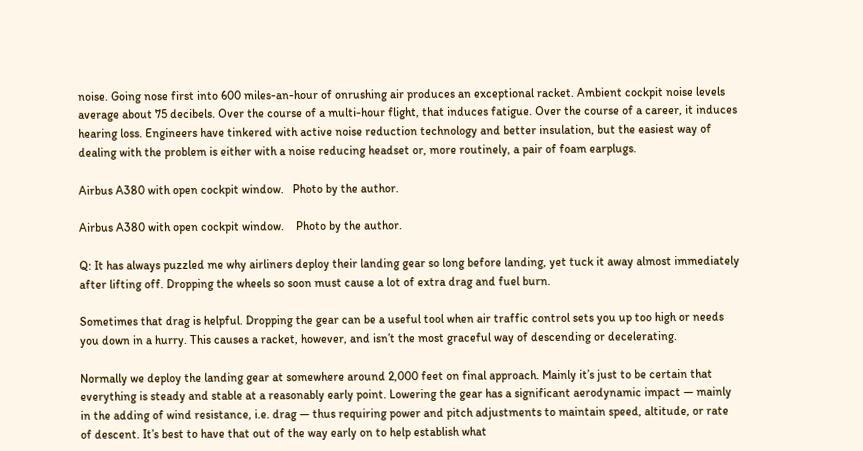noise. Going nose first into 600 miles-an-hour of onrushing air produces an exceptional racket. Ambient cockpit noise levels average about 75 decibels. Over the course of a multi-hour flight, that induces fatigue. Over the course of a career, it induces hearing loss. Engineers have tinkered with active noise reduction technology and better insulation, but the easiest way of dealing with the problem is either with a noise reducing headset or, more routinely, a pair of foam earplugs.

Airbus A380 with open cockpit window.   Photo by the author.

Airbus A380 with open cockpit window.    Photo by the author.

Q: It has always puzzled me why airliners deploy their landing gear so long before landing, yet tuck it away almost immediately after lifting off. Dropping the wheels so soon must cause a lot of extra drag and fuel burn.

Sometimes that drag is helpful. Dropping the gear can be a useful tool when air traffic control sets you up too high or needs you down in a hurry. This causes a racket, however, and isn’t the most graceful way of descending or decelerating.

Normally we deploy the landing gear at somewhere around 2,000 feet on final approach. Mainly it’s just to be certain that everything is steady and stable at a reasonably early point. Lowering the gear has a significant aerodynamic impact — mainly in the adding of wind resistance, i.e. drag — thus requiring power and pitch adjustments to maintain speed, altitude, or rate of descent. It’s best to have that out of the way early on to help establish what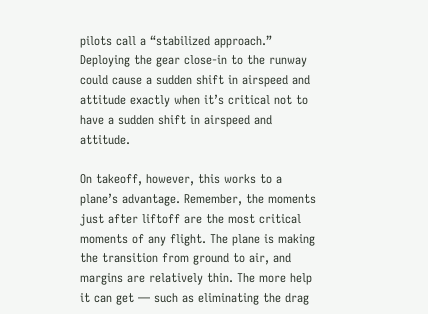pilots call a “stabilized approach.” Deploying the gear close-in to the runway could cause a sudden shift in airspeed and attitude exactly when it’s critical not to have a sudden shift in airspeed and attitude.

On takeoff, however, this works to a plane’s advantage. Remember, the moments just after liftoff are the most critical moments of any flight. The plane is making the transition from ground to air, and margins are relatively thin. The more help it can get — such as eliminating the drag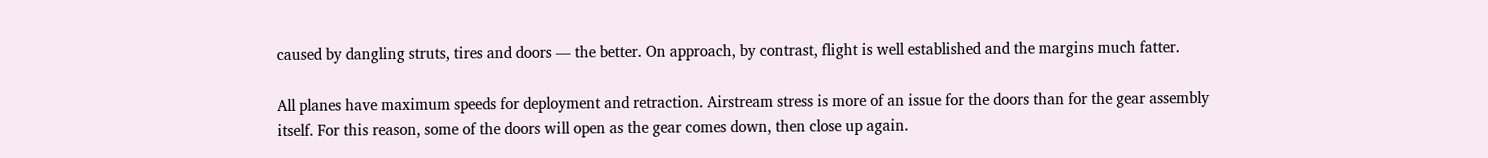caused by dangling struts, tires and doors — the better. On approach, by contrast, flight is well established and the margins much fatter.

All planes have maximum speeds for deployment and retraction. Airstream stress is more of an issue for the doors than for the gear assembly itself. For this reason, some of the doors will open as the gear comes down, then close up again.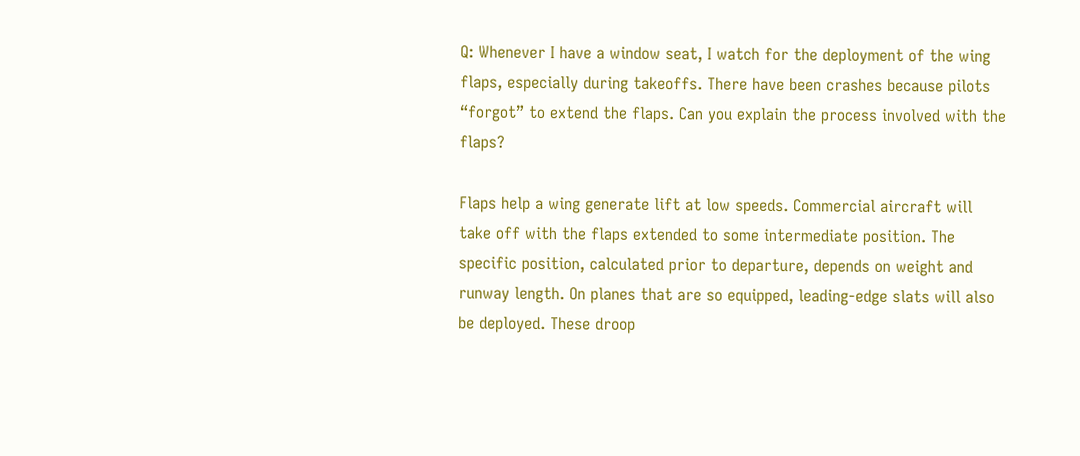Q: Whenever I have a window seat, I watch for the deployment of the wing flaps, especially during takeoffs. There have been crashes because pilots “forgot” to extend the flaps. Can you explain the process involved with the flaps?

Flaps help a wing generate lift at low speeds. Commercial aircraft will take off with the flaps extended to some intermediate position. The specific position, calculated prior to departure, depends on weight and runway length. On planes that are so equipped, leading-edge slats will also be deployed. These droop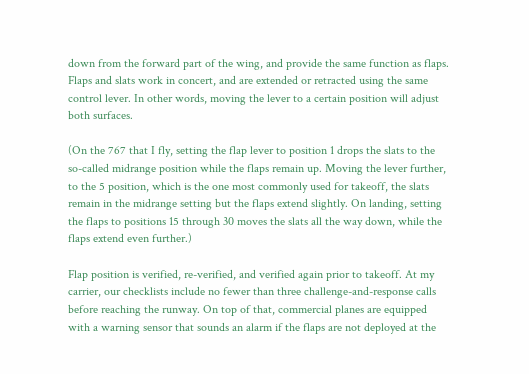down from the forward part of the wing, and provide the same function as flaps. Flaps and slats work in concert, and are extended or retracted using the same control lever. In other words, moving the lever to a certain position will adjust both surfaces.

(On the 767 that I fly, setting the flap lever to position 1 drops the slats to the so-called midrange position while the flaps remain up. Moving the lever further, to the 5 position, which is the one most commonly used for takeoff, the slats remain in the midrange setting but the flaps extend slightly. On landing, setting the flaps to positions 15 through 30 moves the slats all the way down, while the flaps extend even further.)

Flap position is verified, re-verified, and verified again prior to takeoff. At my carrier, our checklists include no fewer than three challenge-and-response calls before reaching the runway. On top of that, commercial planes are equipped with a warning sensor that sounds an alarm if the flaps are not deployed at the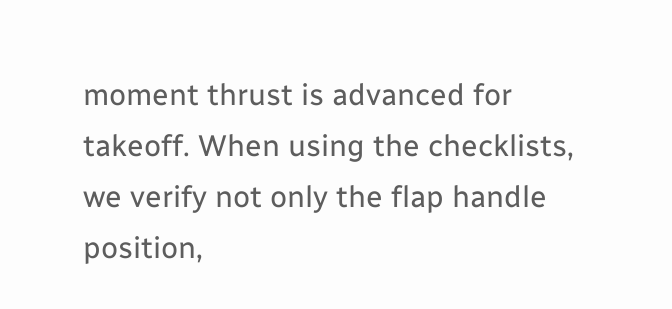moment thrust is advanced for takeoff. When using the checklists, we verify not only the flap handle position,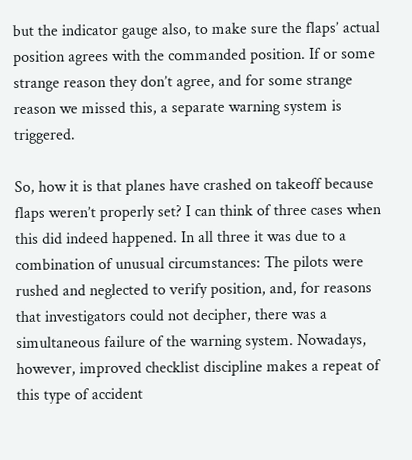but the indicator gauge also, to make sure the flaps’ actual position agrees with the commanded position. If or some strange reason they don’t agree, and for some strange reason we missed this, a separate warning system is triggered.

So, how it is that planes have crashed on takeoff because flaps weren’t properly set? I can think of three cases when this did indeed happened. In all three it was due to a combination of unusual circumstances: The pilots were rushed and neglected to verify position, and, for reasons that investigators could not decipher, there was a simultaneous failure of the warning system. Nowadays, however, improved checklist discipline makes a repeat of this type of accident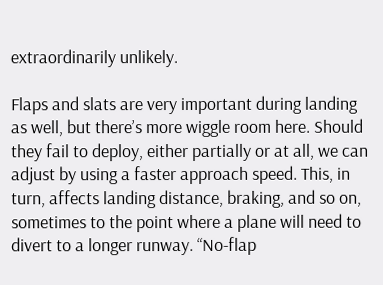extraordinarily unlikely.

Flaps and slats are very important during landing as well, but there’s more wiggle room here. Should they fail to deploy, either partially or at all, we can adjust by using a faster approach speed. This, in turn, affects landing distance, braking, and so on, sometimes to the point where a plane will need to divert to a longer runway. “No-flap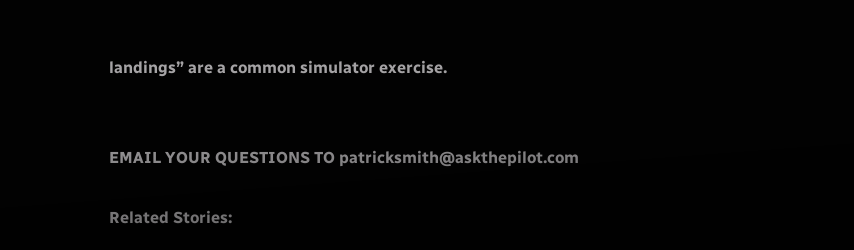landings” are a common simulator exercise.


EMAIL YOUR QUESTIONS TO patricksmith@askthepilot.com

Related Stories: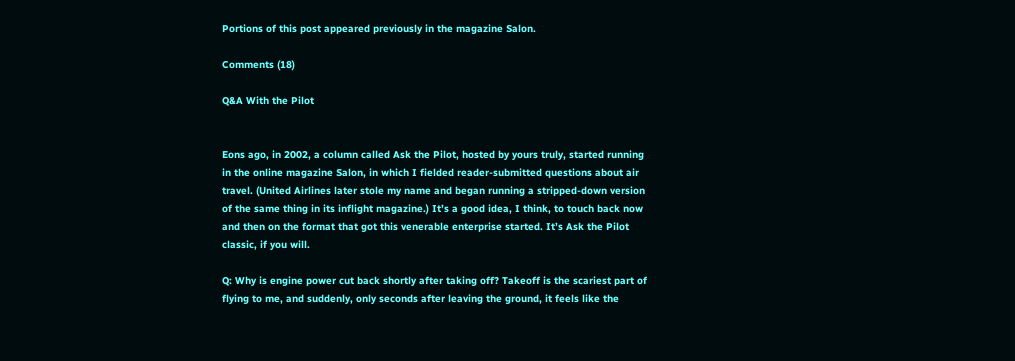Portions of this post appeared previously in the magazine Salon.

Comments (18)

Q&A With the Pilot


Eons ago, in 2002, a column called Ask the Pilot, hosted by yours truly, started running in the online magazine Salon, in which I fielded reader-submitted questions about air travel. (United Airlines later stole my name and began running a stripped-down version of the same thing in its inflight magazine.) It’s a good idea, I think, to touch back now and then on the format that got this venerable enterprise started. It’s Ask the Pilot classic, if you will.

Q: Why is engine power cut back shortly after taking off? Takeoff is the scariest part of flying to me, and suddenly, only seconds after leaving the ground, it feels like the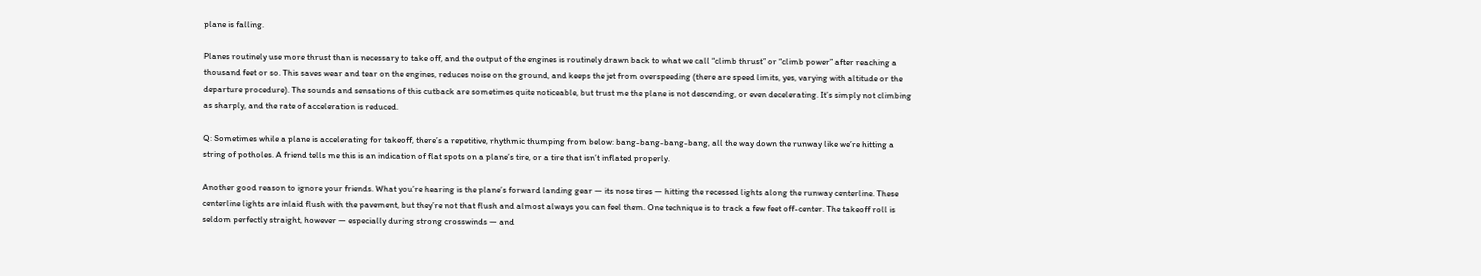plane is falling.

Planes routinely use more thrust than is necessary to take off, and the output of the engines is routinely drawn back to what we call “climb thrust” or “climb power” after reaching a thousand feet or so. This saves wear and tear on the engines, reduces noise on the ground, and keeps the jet from overspeeding (there are speed limits, yes, varying with altitude or the departure procedure). The sounds and sensations of this cutback are sometimes quite noticeable, but trust me the plane is not descending, or even decelerating. It’s simply not climbing as sharply, and the rate of acceleration is reduced.

Q: Sometimes while a plane is accelerating for takeoff, there’s a repetitive, rhythmic thumping from below: bang-bang-bang-bang, all the way down the runway like we’re hitting a string of potholes. A friend tells me this is an indication of flat spots on a plane’s tire, or a tire that isn’t inflated properly.

Another good reason to ignore your friends. What you’re hearing is the plane’s forward landing gear — its nose tires — hitting the recessed lights along the runway centerline. These centerline lights are inlaid flush with the pavement, but they’re not that flush and almost always you can feel them. One technique is to track a few feet off-center. The takeoff roll is seldom perfectly straight, however — especially during strong crosswinds — and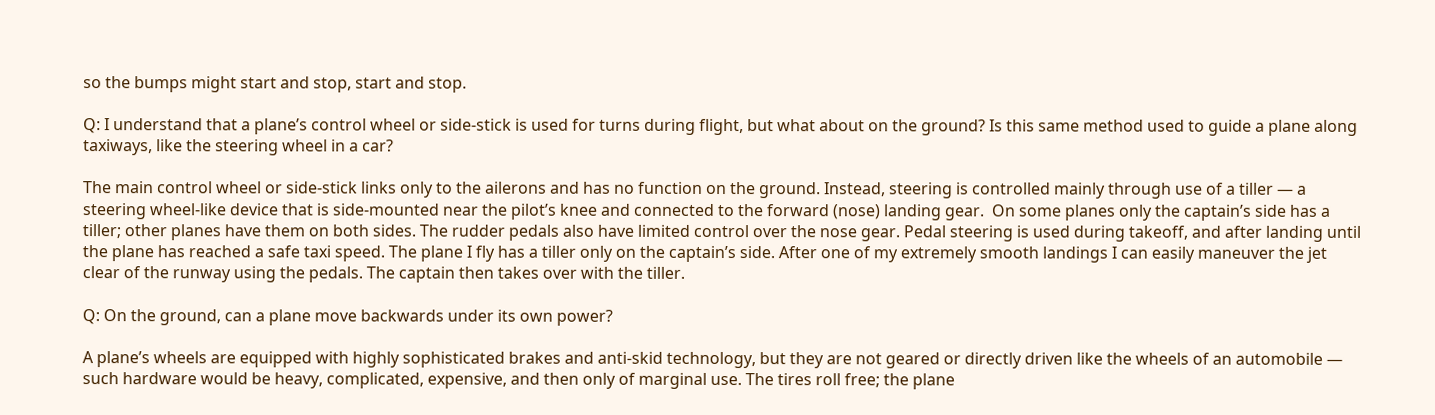so the bumps might start and stop, start and stop.

Q: I understand that a plane’s control wheel or side-stick is used for turns during flight, but what about on the ground? Is this same method used to guide a plane along taxiways, like the steering wheel in a car?

The main control wheel or side-stick links only to the ailerons and has no function on the ground. Instead, steering is controlled mainly through use of a tiller — a steering wheel-like device that is side-mounted near the pilot’s knee and connected to the forward (nose) landing gear.  On some planes only the captain’s side has a tiller; other planes have them on both sides. The rudder pedals also have limited control over the nose gear. Pedal steering is used during takeoff, and after landing until the plane has reached a safe taxi speed. The plane I fly has a tiller only on the captain’s side. After one of my extremely smooth landings I can easily maneuver the jet clear of the runway using the pedals. The captain then takes over with the tiller.

Q: On the ground, can a plane move backwards under its own power?

A plane’s wheels are equipped with highly sophisticated brakes and anti-skid technology, but they are not geared or directly driven like the wheels of an automobile — such hardware would be heavy, complicated, expensive, and then only of marginal use. The tires roll free; the plane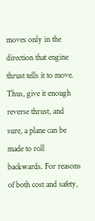moves only in the direction that engine thrust tells it to move. Thus, give it enough reverse thrust, and sure, a plane can be made to roll backwards. For reasons of both cost and safety,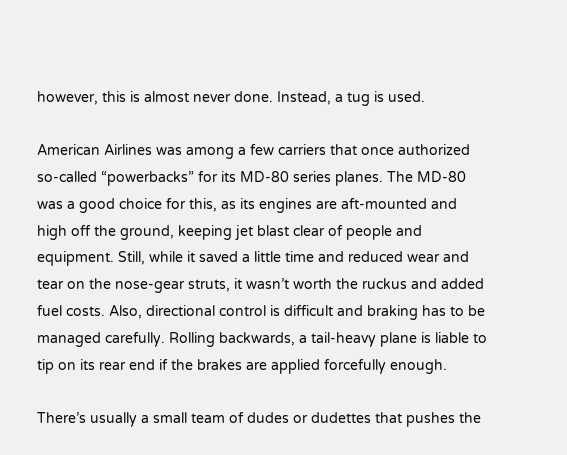however, this is almost never done. Instead, a tug is used.

American Airlines was among a few carriers that once authorized so-called “powerbacks” for its MD-80 series planes. The MD-80 was a good choice for this, as its engines are aft-mounted and high off the ground, keeping jet blast clear of people and equipment. Still, while it saved a little time and reduced wear and tear on the nose-gear struts, it wasn’t worth the ruckus and added fuel costs. Also, directional control is difficult and braking has to be managed carefully. Rolling backwards, a tail-heavy plane is liable to tip on its rear end if the brakes are applied forcefully enough.

There’s usually a small team of dudes or dudettes that pushes the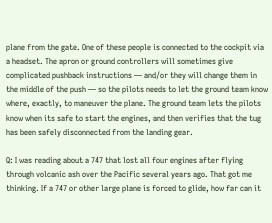plane from the gate. One of these people is connected to the cockpit via a headset. The apron or ground controllers will sometimes give complicated pushback instructions — and/or they will change them in the middle of the push — so the pilots needs to let the ground team know where, exactly, to maneuver the plane. The ground team lets the pilots know when its safe to start the engines, and then verifies that the tug has been safely disconnected from the landing gear.

Q: I was reading about a 747 that lost all four engines after flying through volcanic ash over the Pacific several years ago. That got me thinking. If a 747 or other large plane is forced to glide, how far can it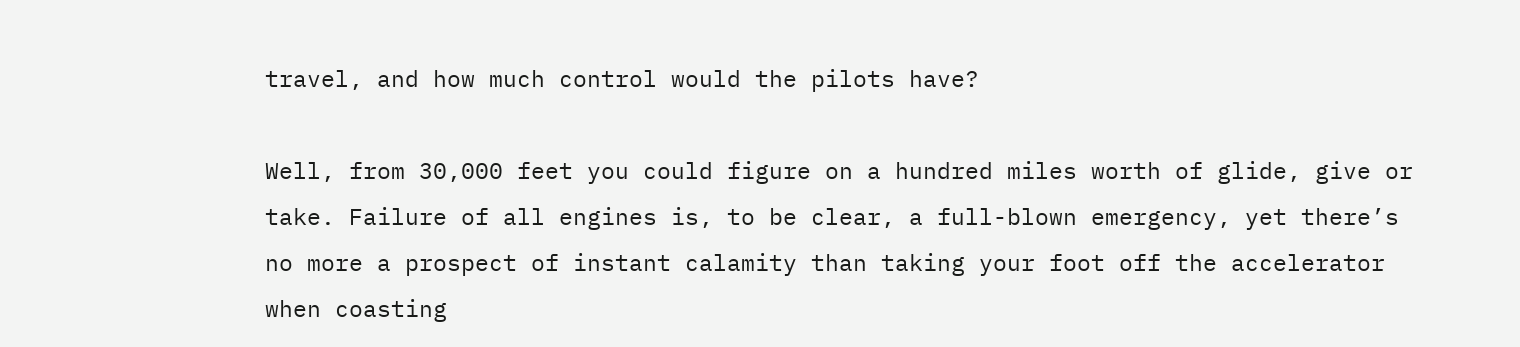travel, and how much control would the pilots have?

Well, from 30,000 feet you could figure on a hundred miles worth of glide, give or take. Failure of all engines is, to be clear, a full-blown emergency, yet there’s no more a prospect of instant calamity than taking your foot off the accelerator when coasting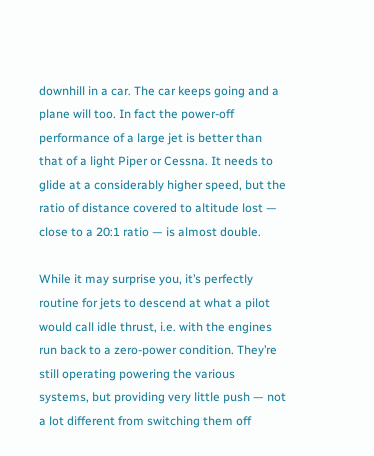downhill in a car. The car keeps going and a plane will too. In fact the power-off performance of a large jet is better than that of a light Piper or Cessna. It needs to glide at a considerably higher speed, but the ratio of distance covered to altitude lost — close to a 20:1 ratio — is almost double.

While it may surprise you, it’s perfectly routine for jets to descend at what a pilot would call idle thrust, i.e. with the engines run back to a zero-power condition. They’re still operating powering the various systems, but providing very little push — not a lot different from switching them off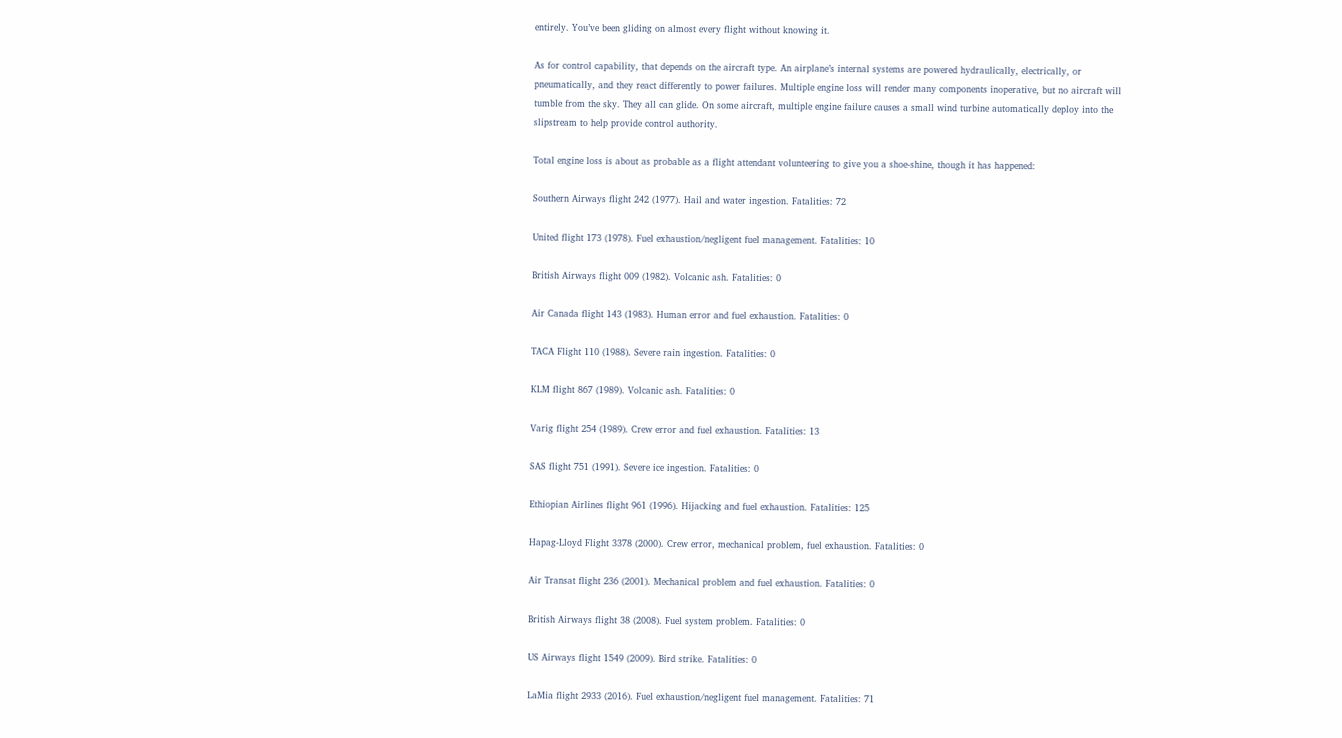entirely. You’ve been gliding on almost every flight without knowing it.

As for control capability, that depends on the aircraft type. An airplane’s internal systems are powered hydraulically, electrically, or pneumatically, and they react differently to power failures. Multiple engine loss will render many components inoperative, but no aircraft will tumble from the sky. They all can glide. On some aircraft, multiple engine failure causes a small wind turbine automatically deploy into the slipstream to help provide control authority.

Total engine loss is about as probable as a flight attendant volunteering to give you a shoe-shine, though it has happened:

Southern Airways flight 242 (1977). Hail and water ingestion. Fatalities: 72

United flight 173 (1978). Fuel exhaustion/negligent fuel management. Fatalities: 10

British Airways flight 009 (1982). Volcanic ash. Fatalities: 0

Air Canada flight 143 (1983). Human error and fuel exhaustion. Fatalities: 0

TACA Flight 110 (1988). Severe rain ingestion. Fatalities: 0

KLM flight 867 (1989). Volcanic ash. Fatalities: 0

Varig flight 254 (1989). Crew error and fuel exhaustion. Fatalities: 13

SAS flight 751 (1991). Severe ice ingestion. Fatalities: 0

Ethiopian Airlines flight 961 (1996). Hijacking and fuel exhaustion. Fatalities: 125

Hapag-Lloyd Flight 3378 (2000). Crew error, mechanical problem, fuel exhaustion. Fatalities: 0

Air Transat flight 236 (2001). Mechanical problem and fuel exhaustion. Fatalities: 0

British Airways flight 38 (2008). Fuel system problem. Fatalities: 0

US Airways flight 1549 (2009). Bird strike. Fatalities: 0

LaMia flight 2933 (2016). Fuel exhaustion/negligent fuel management. Fatalities: 71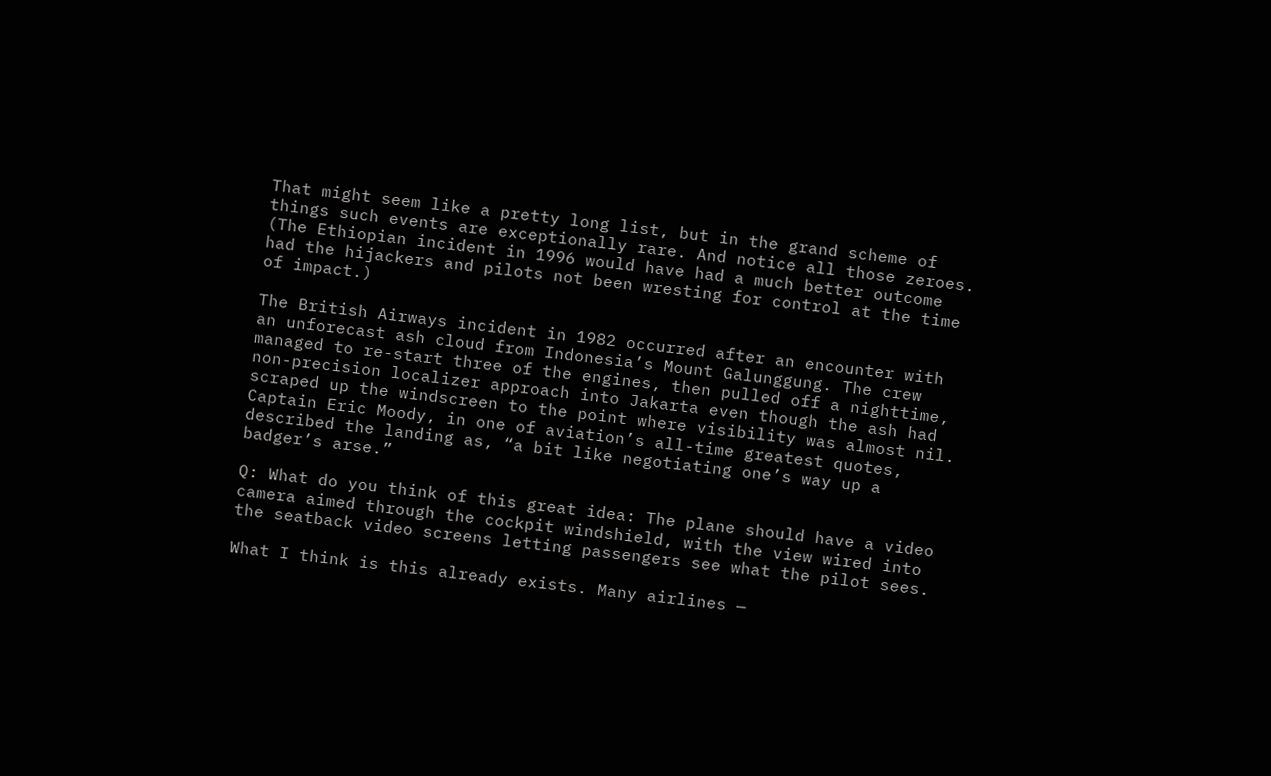That might seem like a pretty long list, but in the grand scheme of things such events are exceptionally rare. And notice all those zeroes. (The Ethiopian incident in 1996 would have had a much better outcome had the hijackers and pilots not been wresting for control at the time of impact.)

The British Airways incident in 1982 occurred after an encounter with an unforecast ash cloud from Indonesia’s Mount Galunggung. The crew managed to re-start three of the engines, then pulled off a nighttime, non-precision localizer approach into Jakarta even though the ash had scraped up the windscreen to the point where visibility was almost nil. Captain Eric Moody, in one of aviation’s all-time greatest quotes, described the landing as, “a bit like negotiating one’s way up a badger’s arse.”

Q: What do you think of this great idea: The plane should have a video camera aimed through the cockpit windshield, with the view wired into the seatback video screens letting passengers see what the pilot sees.

What I think is this already exists. Many airlines —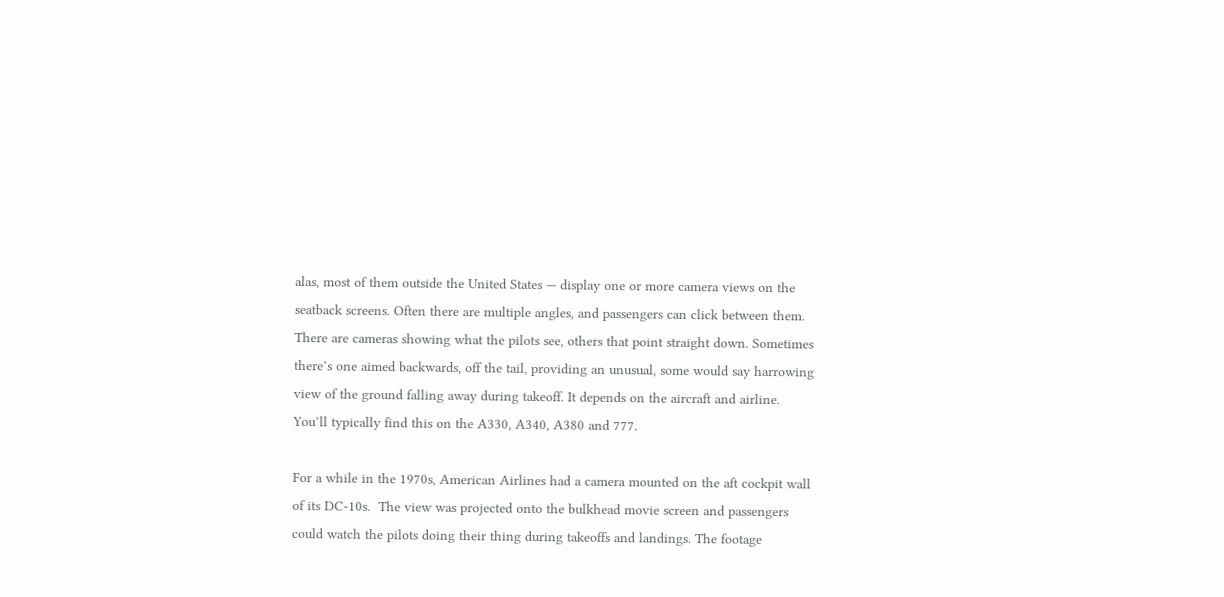alas, most of them outside the United States — display one or more camera views on the seatback screens. Often there are multiple angles, and passengers can click between them.  There are cameras showing what the pilots see, others that point straight down. Sometimes there’s one aimed backwards, off the tail, providing an unusual, some would say harrowing view of the ground falling away during takeoff. It depends on the aircraft and airline. You’ll typically find this on the A330, A340, A380 and 777.

For a while in the 1970s, American Airlines had a camera mounted on the aft cockpit wall of its DC-10s.  The view was projected onto the bulkhead movie screen and passengers could watch the pilots doing their thing during takeoffs and landings. The footage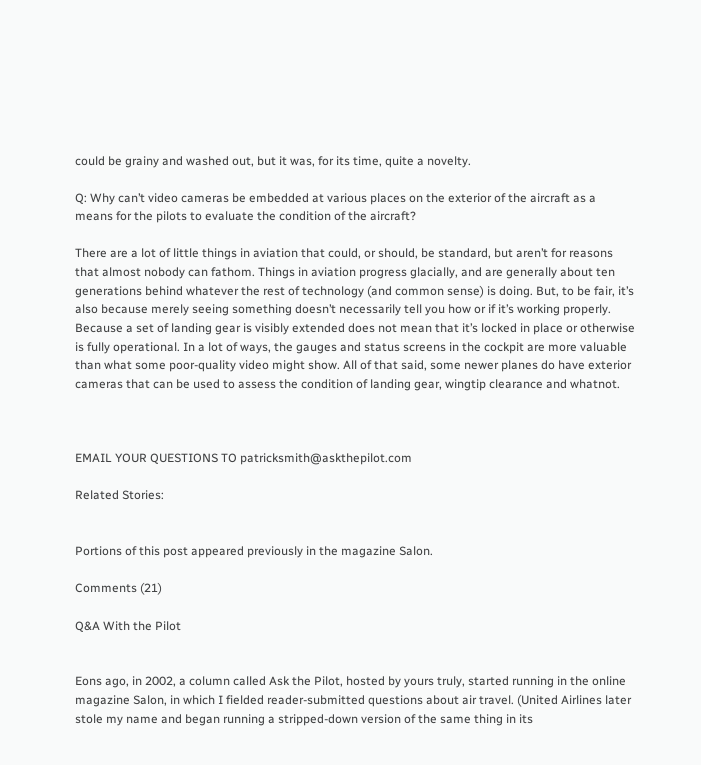could be grainy and washed out, but it was, for its time, quite a novelty.

Q: Why can’t video cameras be embedded at various places on the exterior of the aircraft as a means for the pilots to evaluate the condition of the aircraft?

There are a lot of little things in aviation that could, or should, be standard, but aren’t for reasons that almost nobody can fathom. Things in aviation progress glacially, and are generally about ten generations behind whatever the rest of technology (and common sense) is doing. But, to be fair, it’s also because merely seeing something doesn’t necessarily tell you how or if it’s working properly.  Because a set of landing gear is visibly extended does not mean that it’s locked in place or otherwise is fully operational. In a lot of ways, the gauges and status screens in the cockpit are more valuable than what some poor-quality video might show. All of that said, some newer planes do have exterior cameras that can be used to assess the condition of landing gear, wingtip clearance and whatnot.



EMAIL YOUR QUESTIONS TO patricksmith@askthepilot.com

Related Stories:


Portions of this post appeared previously in the magazine Salon.

Comments (21)

Q&A With the Pilot


Eons ago, in 2002, a column called Ask the Pilot, hosted by yours truly, started running in the online magazine Salon, in which I fielded reader-submitted questions about air travel. (United Airlines later stole my name and began running a stripped-down version of the same thing in its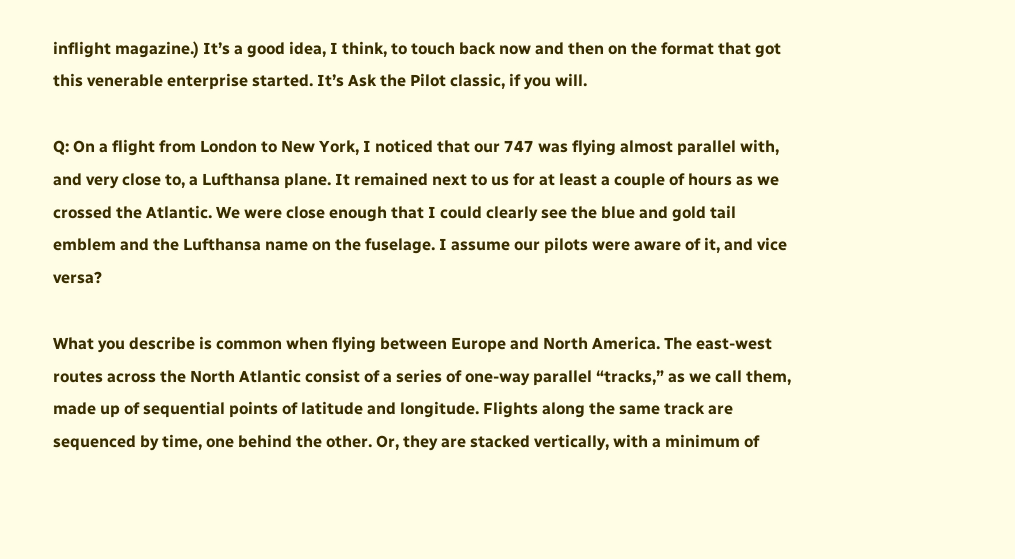inflight magazine.) It’s a good idea, I think, to touch back now and then on the format that got this venerable enterprise started. It’s Ask the Pilot classic, if you will.

Q: On a flight from London to New York, I noticed that our 747 was flying almost parallel with, and very close to, a Lufthansa plane. It remained next to us for at least a couple of hours as we crossed the Atlantic. We were close enough that I could clearly see the blue and gold tail emblem and the Lufthansa name on the fuselage. I assume our pilots were aware of it, and vice versa?

What you describe is common when flying between Europe and North America. The east-west routes across the North Atlantic consist of a series of one-way parallel “tracks,” as we call them, made up of sequential points of latitude and longitude. Flights along the same track are sequenced by time, one behind the other. Or, they are stacked vertically, with a minimum of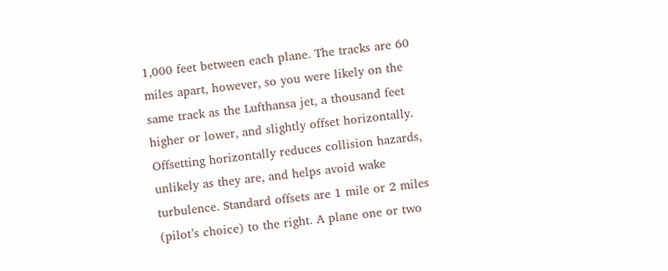1,000 feet between each plane. The tracks are 60 miles apart, however, so you were likely on the same track as the Lufthansa jet, a thousand feet higher or lower, and slightly offset horizontally. Offsetting horizontally reduces collision hazards, unlikely as they are, and helps avoid wake turbulence. Standard offsets are 1 mile or 2 miles (pilot’s choice) to the right. A plane one or two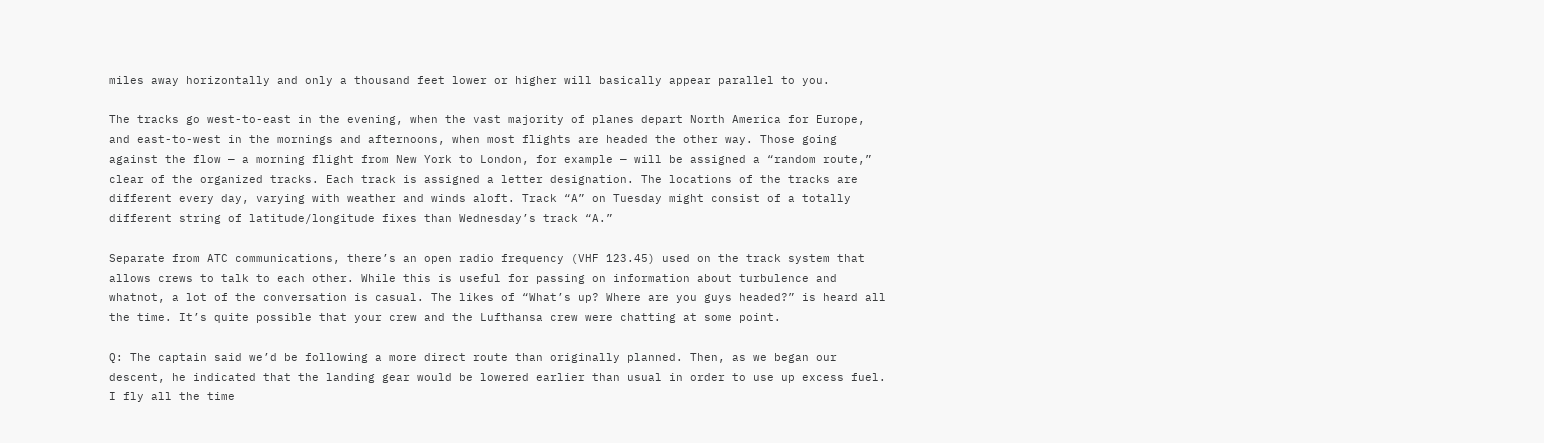miles away horizontally and only a thousand feet lower or higher will basically appear parallel to you.

The tracks go west-to-east in the evening, when the vast majority of planes depart North America for Europe, and east-to-west in the mornings and afternoons, when most flights are headed the other way. Those going against the flow — a morning flight from New York to London, for example — will be assigned a “random route,” clear of the organized tracks. Each track is assigned a letter designation. The locations of the tracks are different every day, varying with weather and winds aloft. Track “A” on Tuesday might consist of a totally different string of latitude/longitude fixes than Wednesday’s track “A.”

Separate from ATC communications, there’s an open radio frequency (VHF 123.45) used on the track system that allows crews to talk to each other. While this is useful for passing on information about turbulence and whatnot, a lot of the conversation is casual. The likes of “What’s up? Where are you guys headed?” is heard all the time. It’s quite possible that your crew and the Lufthansa crew were chatting at some point.

Q: The captain said we’d be following a more direct route than originally planned. Then, as we began our descent, he indicated that the landing gear would be lowered earlier than usual in order to use up excess fuel.  I fly all the time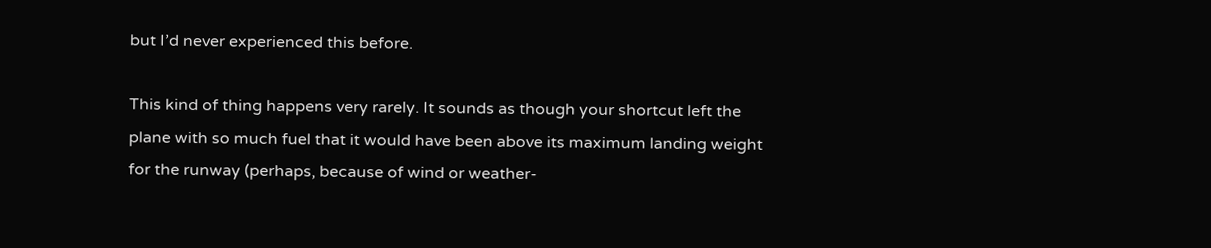but I’d never experienced this before.

This kind of thing happens very rarely. It sounds as though your shortcut left the plane with so much fuel that it would have been above its maximum landing weight for the runway (perhaps, because of wind or weather-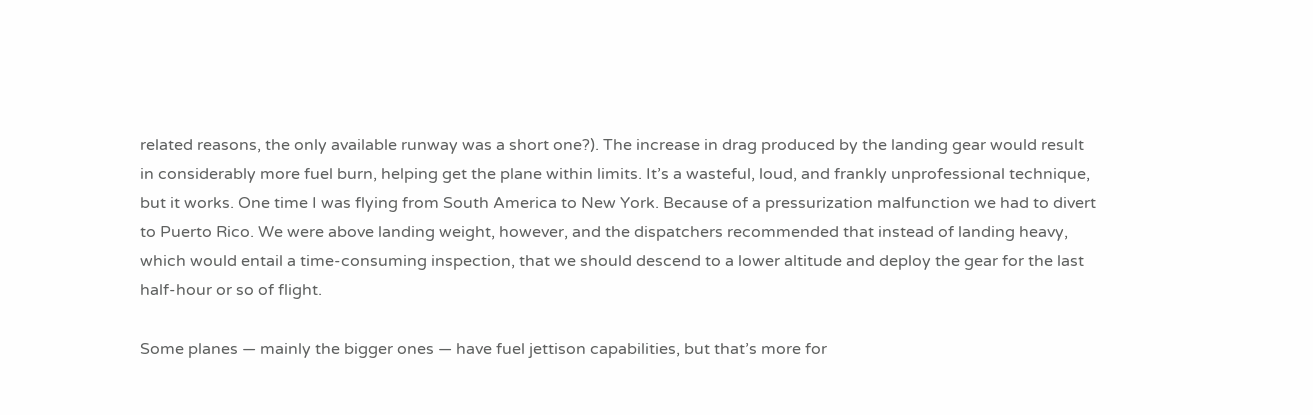related reasons, the only available runway was a short one?). The increase in drag produced by the landing gear would result in considerably more fuel burn, helping get the plane within limits. It’s a wasteful, loud, and frankly unprofessional technique, but it works. One time I was flying from South America to New York. Because of a pressurization malfunction we had to divert to Puerto Rico. We were above landing weight, however, and the dispatchers recommended that instead of landing heavy, which would entail a time-consuming inspection, that we should descend to a lower altitude and deploy the gear for the last half-hour or so of flight.

Some planes — mainly the bigger ones — have fuel jettison capabilities, but that’s more for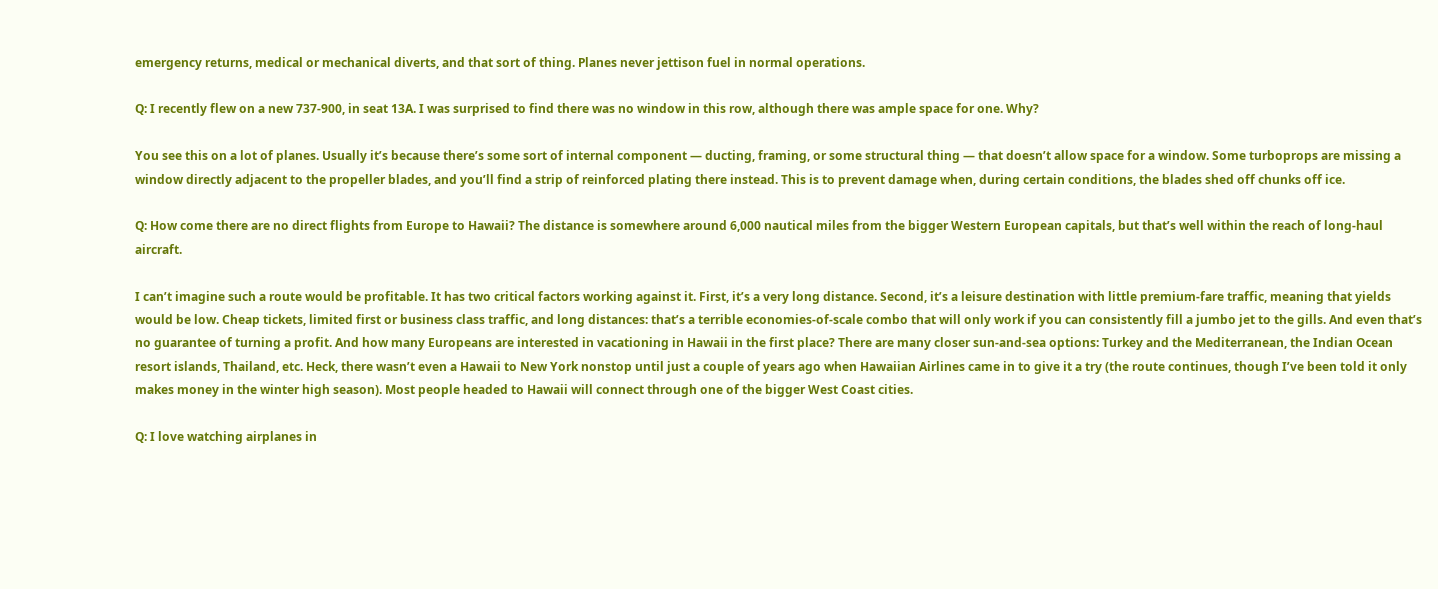emergency returns, medical or mechanical diverts, and that sort of thing. Planes never jettison fuel in normal operations.

Q: I recently flew on a new 737-900, in seat 13A. I was surprised to find there was no window in this row, although there was ample space for one. Why?

You see this on a lot of planes. Usually it’s because there’s some sort of internal component — ducting, framing, or some structural thing — that doesn’t allow space for a window. Some turboprops are missing a window directly adjacent to the propeller blades, and you’ll find a strip of reinforced plating there instead. This is to prevent damage when, during certain conditions, the blades shed off chunks off ice.

Q: How come there are no direct flights from Europe to Hawaii? The distance is somewhere around 6,000 nautical miles from the bigger Western European capitals, but that’s well within the reach of long-haul aircraft.

I can’t imagine such a route would be profitable. It has two critical factors working against it. First, it’s a very long distance. Second, it’s a leisure destination with little premium-fare traffic, meaning that yields would be low. Cheap tickets, limited first or business class traffic, and long distances: that’s a terrible economies-of-scale combo that will only work if you can consistently fill a jumbo jet to the gills. And even that’s no guarantee of turning a profit. And how many Europeans are interested in vacationing in Hawaii in the first place? There are many closer sun-and-sea options: Turkey and the Mediterranean, the Indian Ocean resort islands, Thailand, etc. Heck, there wasn’t even a Hawaii to New York nonstop until just a couple of years ago when Hawaiian Airlines came in to give it a try (the route continues, though I’ve been told it only makes money in the winter high season). Most people headed to Hawaii will connect through one of the bigger West Coast cities.

Q: I love watching airplanes in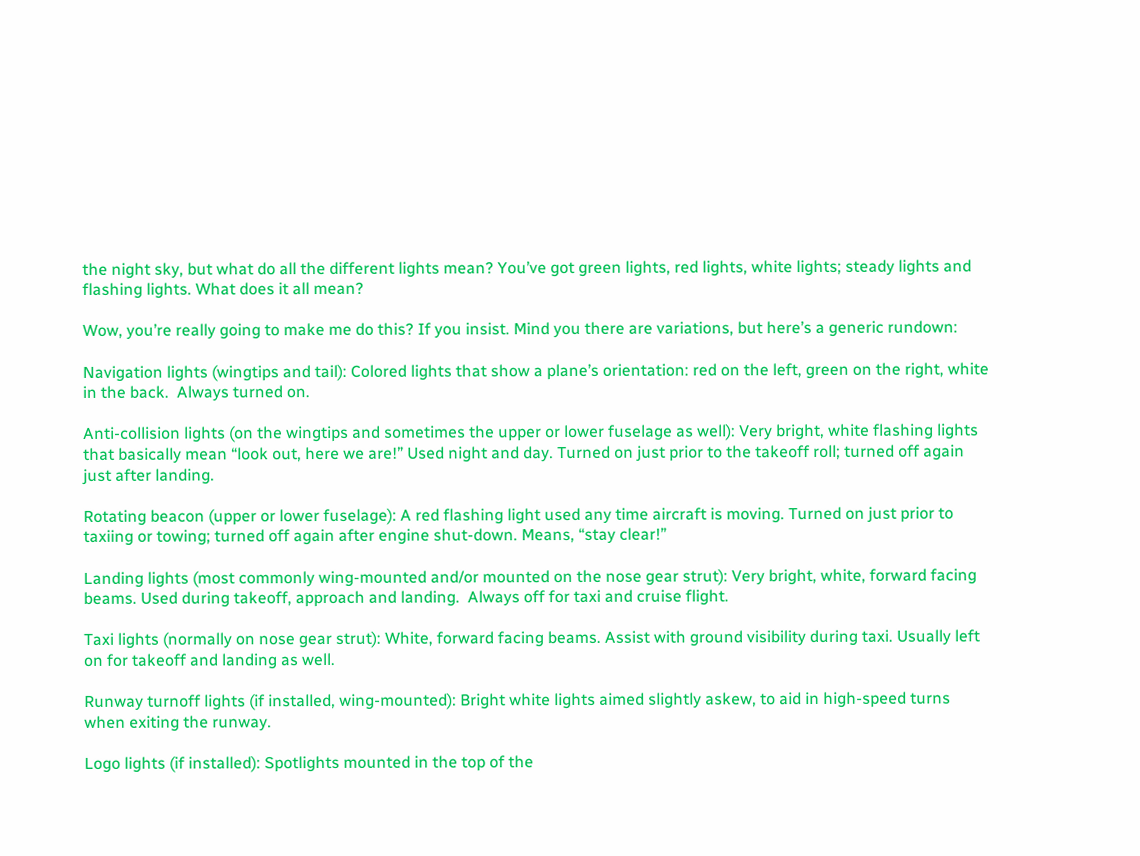the night sky, but what do all the different lights mean? You’ve got green lights, red lights, white lights; steady lights and flashing lights. What does it all mean?

Wow, you’re really going to make me do this? If you insist. Mind you there are variations, but here’s a generic rundown:

Navigation lights (wingtips and tail): Colored lights that show a plane’s orientation: red on the left, green on the right, white in the back.  Always turned on.

Anti-collision lights (on the wingtips and sometimes the upper or lower fuselage as well): Very bright, white flashing lights that basically mean “look out, here we are!” Used night and day. Turned on just prior to the takeoff roll; turned off again just after landing.

Rotating beacon (upper or lower fuselage): A red flashing light used any time aircraft is moving. Turned on just prior to taxiing or towing; turned off again after engine shut-down. Means, “stay clear!”

Landing lights (most commonly wing-mounted and/or mounted on the nose gear strut): Very bright, white, forward facing beams. Used during takeoff, approach and landing.  Always off for taxi and cruise flight.

Taxi lights (normally on nose gear strut): White, forward facing beams. Assist with ground visibility during taxi. Usually left on for takeoff and landing as well.

Runway turnoff lights (if installed, wing-mounted): Bright white lights aimed slightly askew, to aid in high-speed turns when exiting the runway.

Logo lights (if installed): Spotlights mounted in the top of the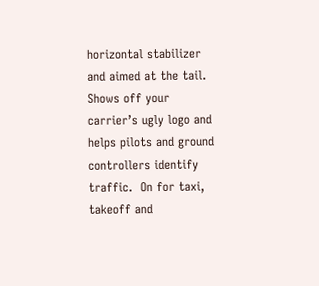horizontal stabilizer and aimed at the tail. Shows off your carrier’s ugly logo and helps pilots and ground controllers identify traffic.  On for taxi, takeoff and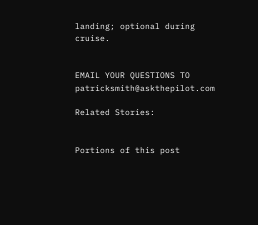landing; optional during cruise.


EMAIL YOUR QUESTIONS TO patricksmith@askthepilot.com

Related Stories:


Portions of this post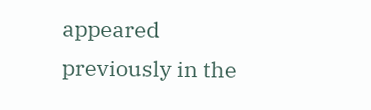appeared previously in the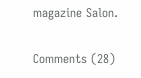magazine Salon.

Comments (28)